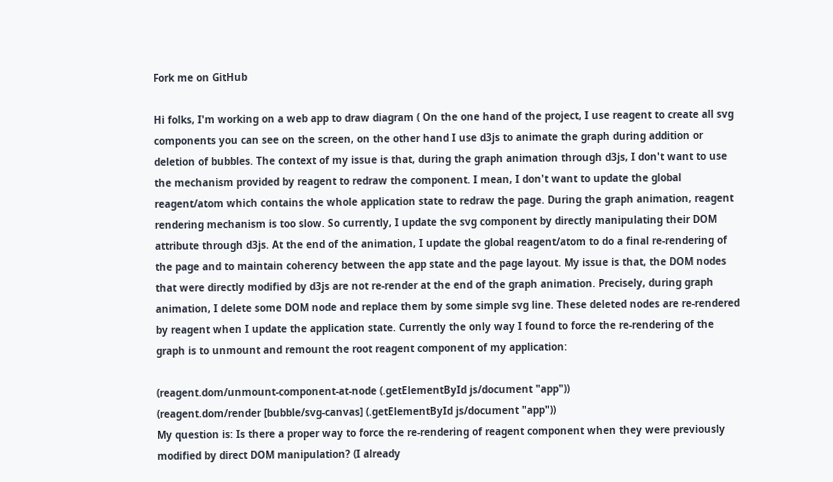Fork me on GitHub

Hi folks, I'm working on a web app to draw diagram ( On the one hand of the project, I use reagent to create all svg components you can see on the screen, on the other hand I use d3js to animate the graph during addition or deletion of bubbles. The context of my issue is that, during the graph animation through d3js, I don't want to use the mechanism provided by reagent to redraw the component. I mean, I don't want to update the global reagent/atom which contains the whole application state to redraw the page. During the graph animation, reagent rendering mechanism is too slow. So currently, I update the svg component by directly manipulating their DOM attribute through d3js. At the end of the animation, I update the global reagent/atom to do a final re-rendering of the page and to maintain coherency between the app state and the page layout. My issue is that, the DOM nodes that were directly modified by d3js are not re-render at the end of the graph animation. Precisely, during graph animation, I delete some DOM node and replace them by some simple svg line. These deleted nodes are re-rendered by reagent when I update the application state. Currently the only way I found to force the re-rendering of the graph is to unmount and remount the root reagent component of my application:

(reagent.dom/unmount-component-at-node (.getElementById js/document "app"))
(reagent.dom/render [bubble/svg-canvas] (.getElementById js/document "app"))
My question is: Is there a proper way to force the re-rendering of reagent component when they were previously modified by direct DOM manipulation? (I already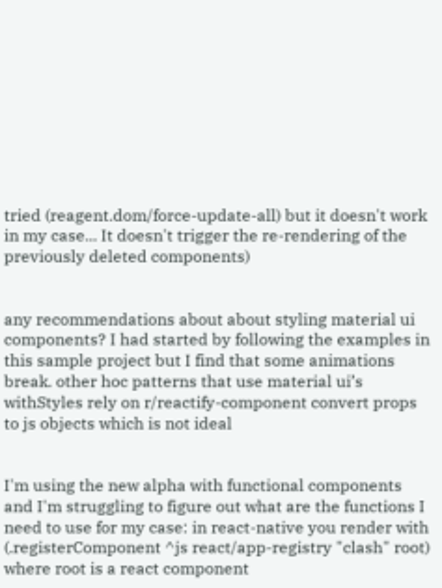tried (reagent.dom/force-update-all) but it doesn't work in my case... It doesn't trigger the re-rendering of the previously deleted components)


any recommendations about about styling material ui components? I had started by following the examples in this sample project but I find that some animations break. other hoc patterns that use material ui’s withStyles rely on r/reactify-component convert props to js objects which is not ideal


I'm using the new alpha with functional components and I'm struggling to figure out what are the functions I need to use for my case: in react-native you render with (.registerComponent ^js react/app-registry "clash" root) where root is a react component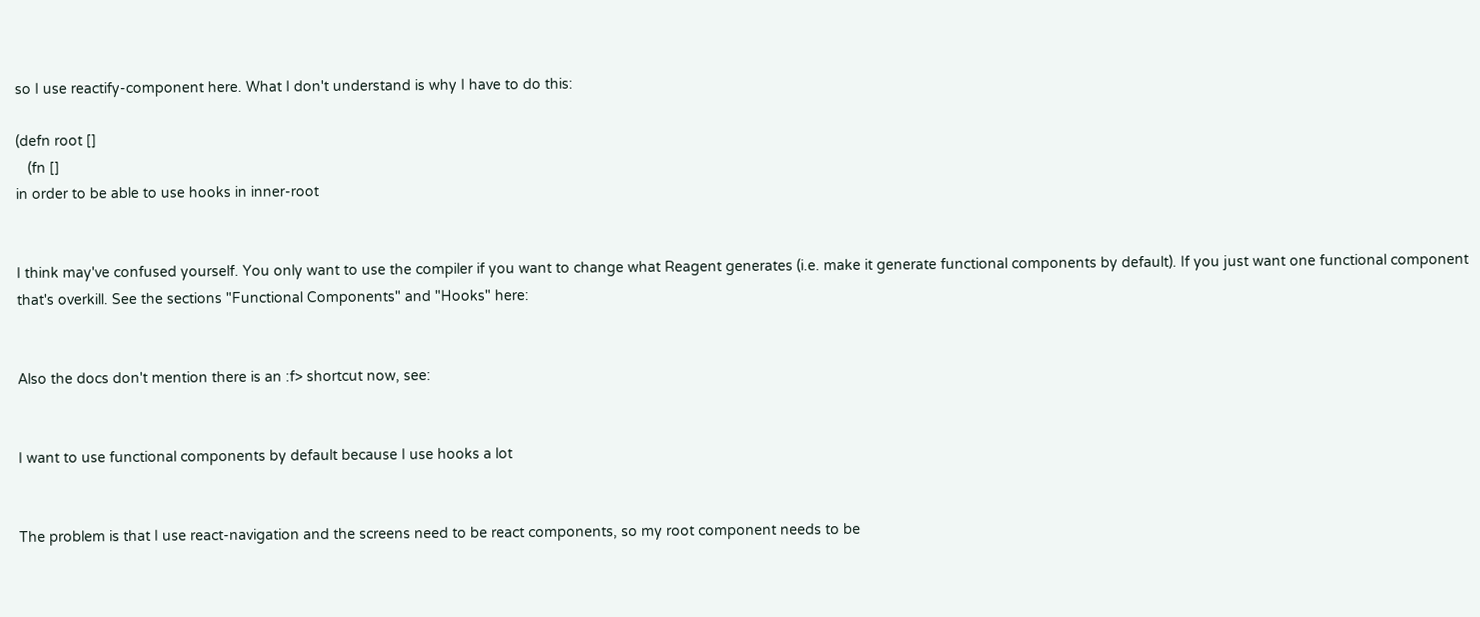so I use reactify-component here. What I don't understand is why I have to do this:

(defn root []
   (fn []
in order to be able to use hooks in inner-root


I think may've confused yourself. You only want to use the compiler if you want to change what Reagent generates (i.e. make it generate functional components by default). If you just want one functional component that's overkill. See the sections "Functional Components" and "Hooks" here:


Also the docs don't mention there is an :f> shortcut now, see:


I want to use functional components by default because I use hooks a lot


The problem is that I use react-navigation and the screens need to be react components, so my root component needs to be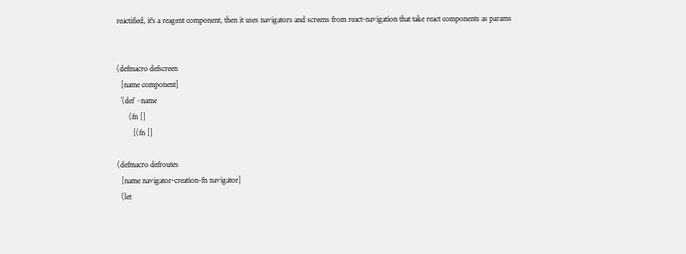reactified, it's a reagent component, then it uses navigators and screens from react-navigation that take react components as params


(defmacro defscreen
  [name component]
  `(def ~name
      (fn []
        [(fn []

(defmacro defroutes
  [name navigator-creation-fn navigator]
  (let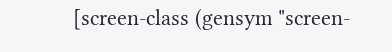[screen-class (gensym "screen-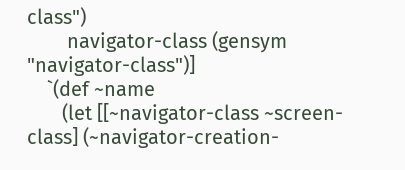class")
        navigator-class (gensym "navigator-class")]
    `(def ~name
       (let [[~navigator-class ~screen-class] (~navigator-creation-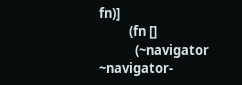fn)]
          (fn []
            (~navigator ~navigator-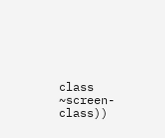class ~screen-class))